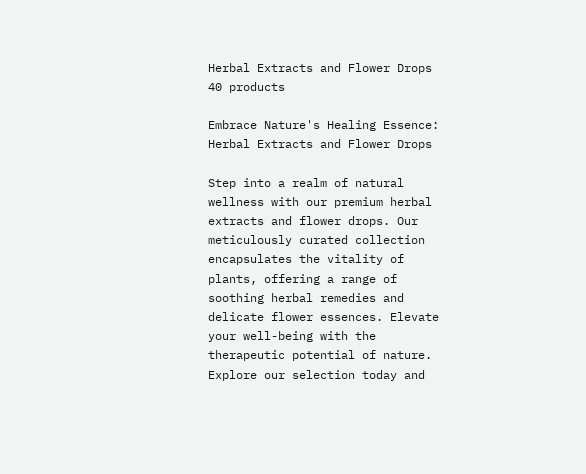Herbal Extracts and Flower Drops
40 products

Embrace Nature's Healing Essence: Herbal Extracts and Flower Drops

Step into a realm of natural wellness with our premium herbal extracts and flower drops. Our meticulously curated collection encapsulates the vitality of plants, offering a range of soothing herbal remedies and delicate flower essences. Elevate your well-being with the therapeutic potential of nature. Explore our selection today and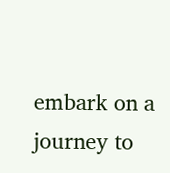embark on a journey to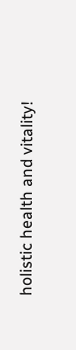holistic health and vitality!